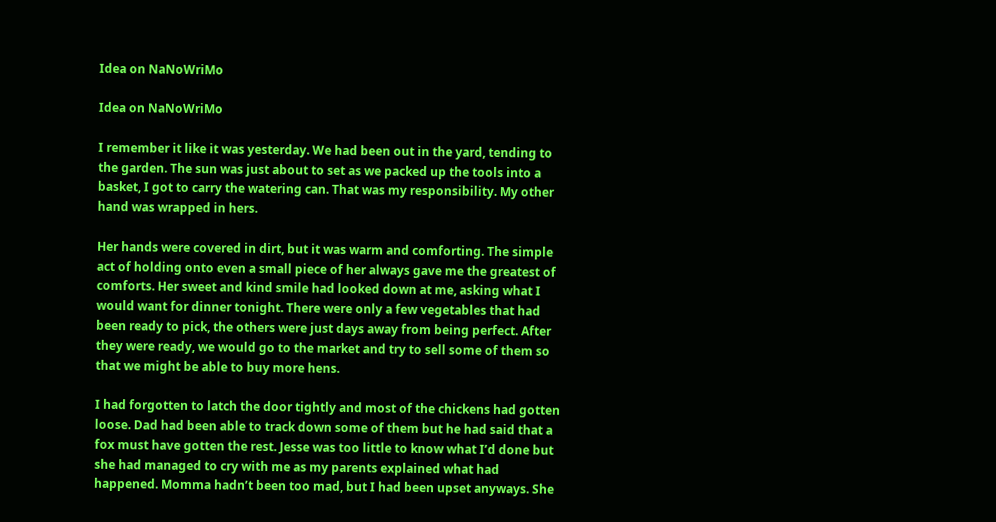Idea on NaNoWriMo

Idea on NaNoWriMo

I remember it like it was yesterday. We had been out in the yard, tending to the garden. The sun was just about to set as we packed up the tools into a basket, I got to carry the watering can. That was my responsibility. My other hand was wrapped in hers.

Her hands were covered in dirt, but it was warm and comforting. The simple act of holding onto even a small piece of her always gave me the greatest of comforts. Her sweet and kind smile had looked down at me, asking what I would want for dinner tonight. There were only a few vegetables that had been ready to pick, the others were just days away from being perfect. After they were ready, we would go to the market and try to sell some of them so that we might be able to buy more hens.

I had forgotten to latch the door tightly and most of the chickens had gotten loose. Dad had been able to track down some of them but he had said that a fox must have gotten the rest. Jesse was too little to know what I’d done but she had managed to cry with me as my parents explained what had happened. Momma hadn’t been too mad, but I had been upset anyways. She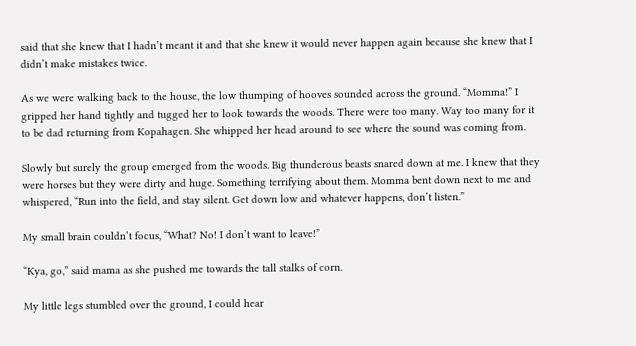said that she knew that I hadn’t meant it and that she knew it would never happen again because she knew that I didn’t make mistakes twice.

As we were walking back to the house, the low thumping of hooves sounded across the ground. “Momma!” I gripped her hand tightly and tugged her to look towards the woods. There were too many. Way too many for it to be dad returning from Kopahagen. She whipped her head around to see where the sound was coming from.

Slowly but surely the group emerged from the woods. Big thunderous beasts snared down at me. I knew that they were horses but they were dirty and huge. Something terrifying about them. Momma bent down next to me and whispered, “Run into the field, and stay silent. Get down low and whatever happens, don’t listen.”

My small brain couldn’t focus, “What? No! I don’t want to leave!”

“Kya, go,” said mama as she pushed me towards the tall stalks of corn.

My little legs stumbled over the ground, I could hear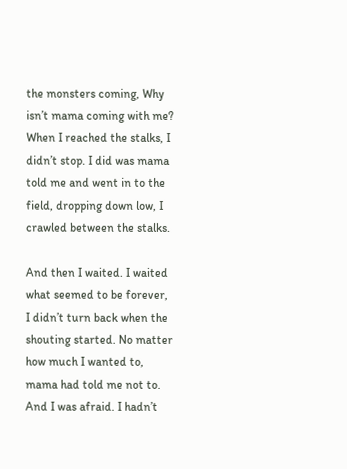the monsters coming, Why isn’t mama coming with me? When I reached the stalks, I didn’t stop. I did was mama told me and went in to the field, dropping down low, I crawled between the stalks.

And then I waited. I waited what seemed to be forever, I didn’t turn back when the shouting started. No matter how much I wanted to, mama had told me not to. And I was afraid. I hadn’t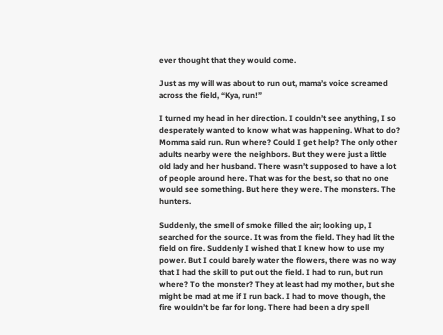ever thought that they would come.

Just as my will was about to run out, mama’s voice screamed across the field, “Kya, run!”

I turned my head in her direction. I couldn’t see anything, I so desperately wanted to know what was happening. What to do? Momma said run. Run where? Could I get help? The only other adults nearby were the neighbors. But they were just a little old lady and her husband. There wasn’t supposed to have a lot of people around here. That was for the best, so that no one would see something. But here they were. The monsters. The hunters.

Suddenly, the smell of smoke filled the air; looking up, I searched for the source. It was from the field. They had lit the field on fire. Suddenly I wished that I knew how to use my power. But I could barely water the flowers, there was no way that I had the skill to put out the field. I had to run, but run where? To the monster? They at least had my mother, but she might be mad at me if I run back. I had to move though, the fire wouldn’t be far for long. There had been a dry spell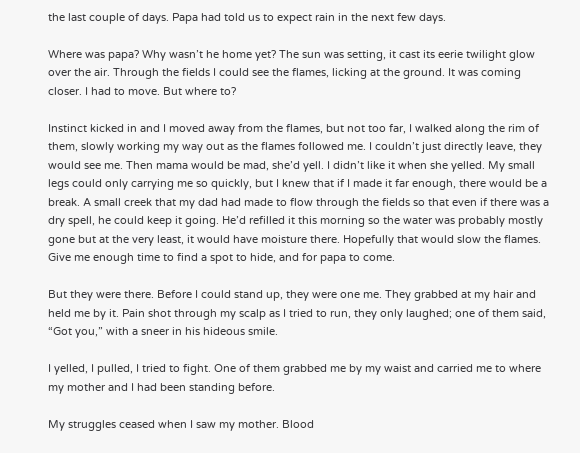the last couple of days. Papa had told us to expect rain in the next few days.

Where was papa? Why wasn’t he home yet? The sun was setting, it cast its eerie twilight glow over the air. Through the fields I could see the flames, licking at the ground. It was coming closer. I had to move. But where to?

Instinct kicked in and I moved away from the flames, but not too far, I walked along the rim of them, slowly working my way out as the flames followed me. I couldn’t just directly leave, they would see me. Then mama would be mad, she’d yell. I didn’t like it when she yelled. My small legs could only carrying me so quickly, but I knew that if I made it far enough, there would be a break. A small creek that my dad had made to flow through the fields so that even if there was a dry spell, he could keep it going. He’d refilled it this morning so the water was probably mostly gone but at the very least, it would have moisture there. Hopefully that would slow the flames. Give me enough time to find a spot to hide, and for papa to come.

But they were there. Before I could stand up, they were one me. They grabbed at my hair and held me by it. Pain shot through my scalp as I tried to run, they only laughed; one of them said, “Got you,” with a sneer in his hideous smile.

I yelled, I pulled, I tried to fight. One of them grabbed me by my waist and carried me to where my mother and I had been standing before.

My struggles ceased when I saw my mother. Blood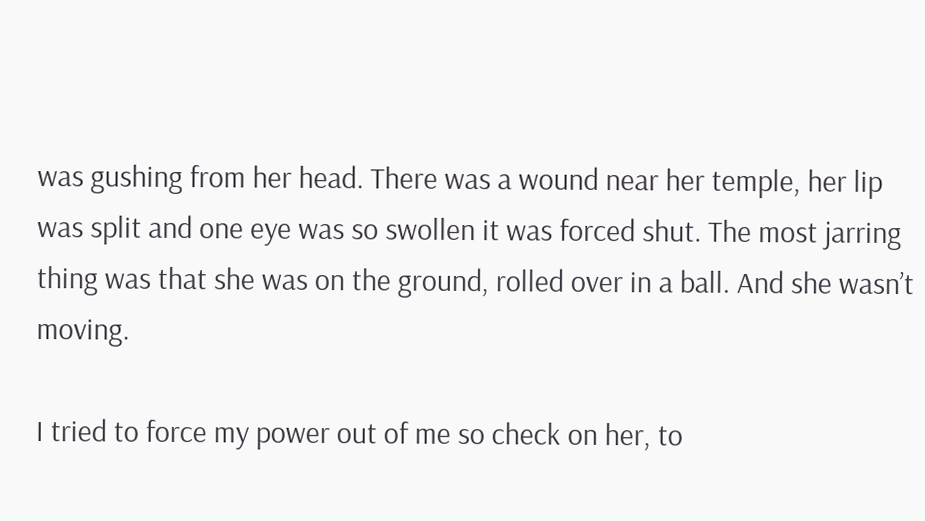was gushing from her head. There was a wound near her temple, her lip was split and one eye was so swollen it was forced shut. The most jarring thing was that she was on the ground, rolled over in a ball. And she wasn’t moving.

I tried to force my power out of me so check on her, to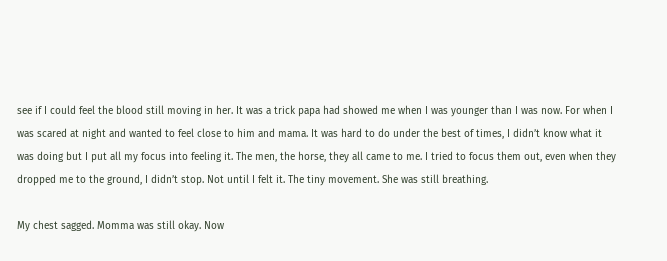see if I could feel the blood still moving in her. It was a trick papa had showed me when I was younger than I was now. For when I was scared at night and wanted to feel close to him and mama. It was hard to do under the best of times, I didn’t know what it was doing but I put all my focus into feeling it. The men, the horse, they all came to me. I tried to focus them out, even when they dropped me to the ground, I didn’t stop. Not until I felt it. The tiny movement. She was still breathing.

My chest sagged. Momma was still okay. Now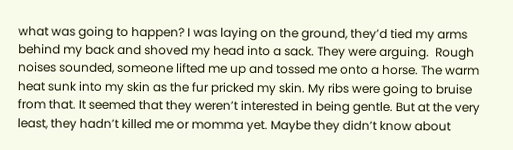what was going to happen? I was laying on the ground, they’d tied my arms behind my back and shoved my head into a sack. They were arguing.  Rough noises sounded, someone lifted me up and tossed me onto a horse. The warm heat sunk into my skin as the fur pricked my skin. My ribs were going to bruise from that. It seemed that they weren’t interested in being gentle. But at the very least, they hadn’t killed me or momma yet. Maybe they didn’t know about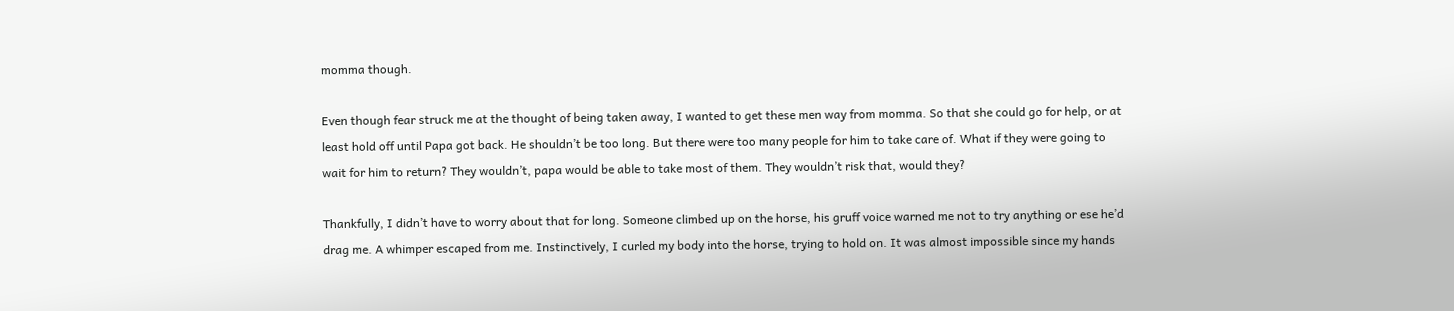momma though.

Even though fear struck me at the thought of being taken away, I wanted to get these men way from momma. So that she could go for help, or at least hold off until Papa got back. He shouldn’t be too long. But there were too many people for him to take care of. What if they were going to wait for him to return? They wouldn’t, papa would be able to take most of them. They wouldn’t risk that, would they?

Thankfully, I didn’t have to worry about that for long. Someone climbed up on the horse, his gruff voice warned me not to try anything or ese he’d drag me. A whimper escaped from me. Instinctively, I curled my body into the horse, trying to hold on. It was almost impossible since my hands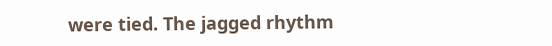were tied. The jagged rhythm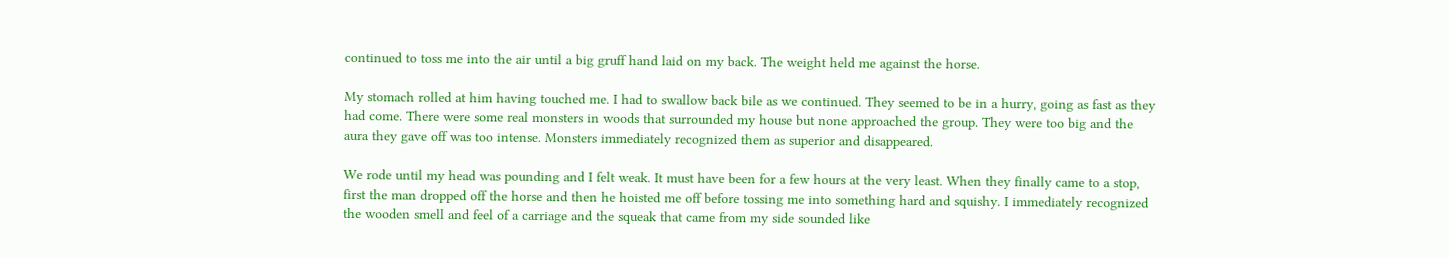continued to toss me into the air until a big gruff hand laid on my back. The weight held me against the horse.

My stomach rolled at him having touched me. I had to swallow back bile as we continued. They seemed to be in a hurry, going as fast as they had come. There were some real monsters in woods that surrounded my house but none approached the group. They were too big and the aura they gave off was too intense. Monsters immediately recognized them as superior and disappeared.

We rode until my head was pounding and I felt weak. It must have been for a few hours at the very least. When they finally came to a stop, first the man dropped off the horse and then he hoisted me off before tossing me into something hard and squishy. I immediately recognized the wooden smell and feel of a carriage and the squeak that came from my side sounded like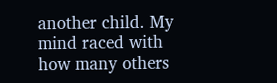another child. My mind raced with how many others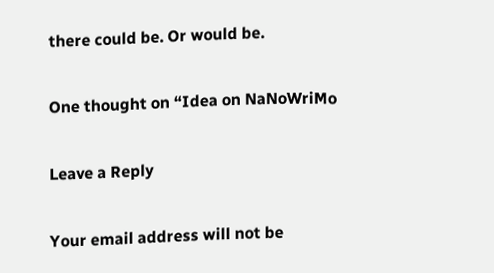there could be. Or would be.

One thought on “Idea on NaNoWriMo

Leave a Reply

Your email address will not be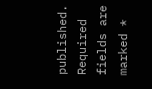published. Required fields are marked *